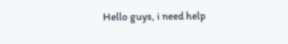Hello guys, i need help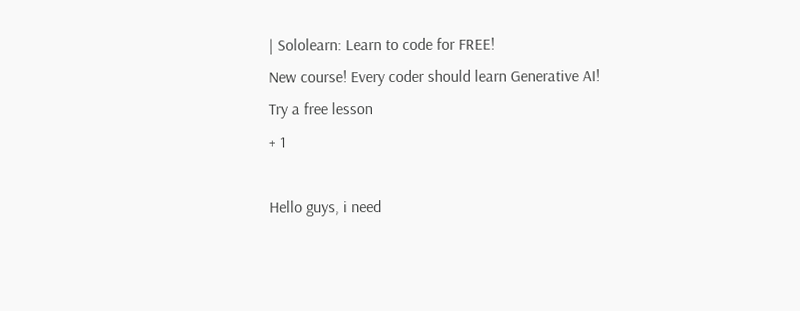| Sololearn: Learn to code for FREE!
New course! Every coder should learn Generative AI!
Try a free lesson
+ 1

Hello guys, i need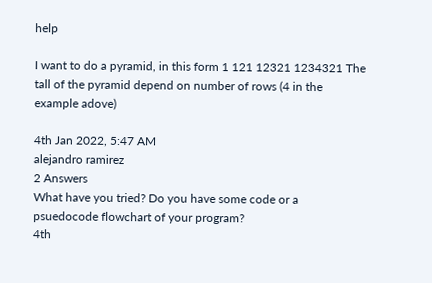help

I want to do a pyramid, in this form 1 121 12321 1234321 The tall of the pyramid depend on number of rows (4 in the example adove)

4th Jan 2022, 5:47 AM
alejandro ramirez
2 Answers
What have you tried? Do you have some code or a psuedocode flowchart of your program?
4th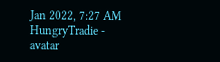Jan 2022, 7:27 AM
HungryTradie - avatar